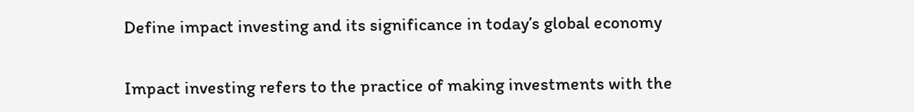Define impact investing and its significance in today’s global economy

Impact investing refers to the practice of making investments with the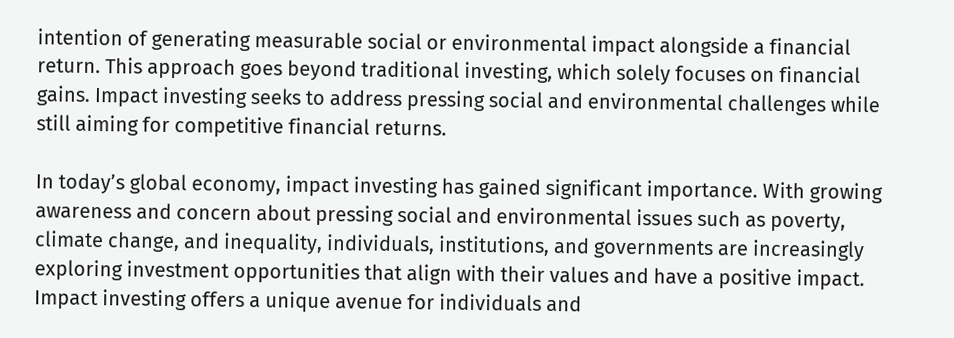intention of generating measurable social or environmental impact alongside a financial return. This approach goes beyond traditional investing, which solely focuses on financial gains. Impact investing seeks to address pressing social and environmental challenges while still aiming for competitive financial returns.

In today’s global economy, impact investing has gained significant importance. With growing awareness and concern about pressing social and environmental issues such as poverty, climate change, and inequality, individuals, institutions, and governments are increasingly exploring investment opportunities that align with their values and have a positive impact. Impact investing offers a unique avenue for individuals and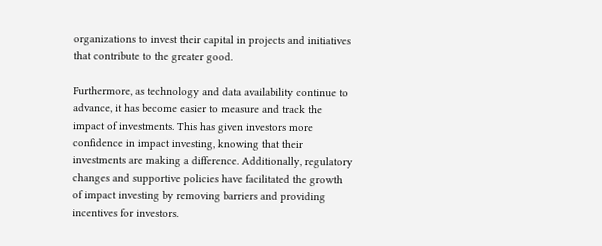organizations to invest their capital in projects and initiatives that contribute to the greater good.

Furthermore, as technology and data availability continue to advance, it has become easier to measure and track the impact of investments. This has given investors more confidence in impact investing, knowing that their investments are making a difference. Additionally, regulatory changes and supportive policies have facilitated the growth of impact investing by removing barriers and providing incentives for investors.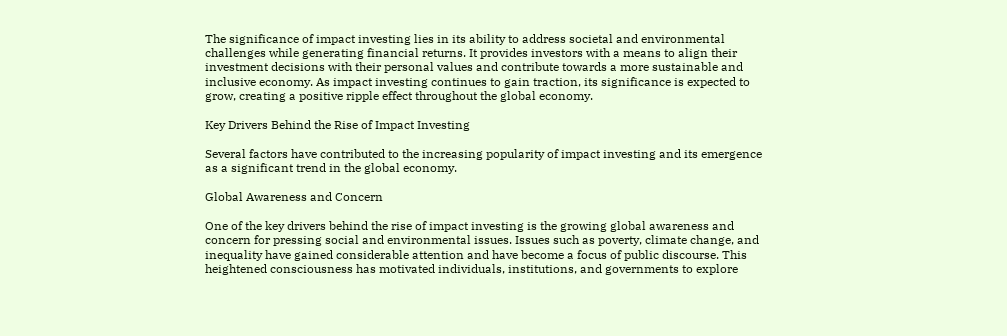The significance of impact investing lies in its ability to address societal and environmental challenges while generating financial returns. It provides investors with a means to align their investment decisions with their personal values and contribute towards a more sustainable and inclusive economy. As impact investing continues to gain traction, its significance is expected to grow, creating a positive ripple effect throughout the global economy.

Key Drivers Behind the Rise of Impact Investing

Several factors have contributed to the increasing popularity of impact investing and its emergence as a significant trend in the global economy.

Global Awareness and Concern

One of the key drivers behind the rise of impact investing is the growing global awareness and concern for pressing social and environmental issues. Issues such as poverty, climate change, and inequality have gained considerable attention and have become a focus of public discourse. This heightened consciousness has motivated individuals, institutions, and governments to explore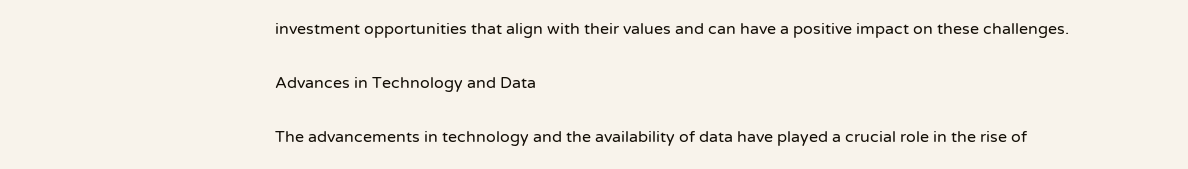investment opportunities that align with their values and can have a positive impact on these challenges.

Advances in Technology and Data

The advancements in technology and the availability of data have played a crucial role in the rise of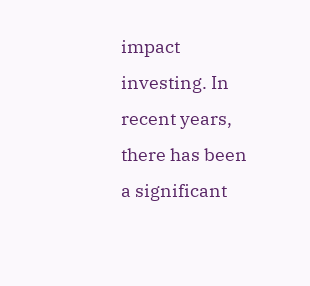impact investing. In recent years, there has been a significant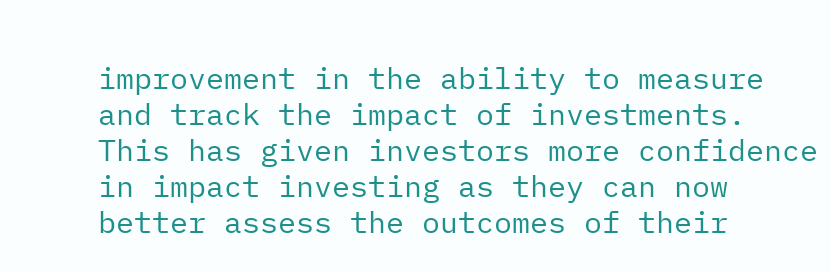improvement in the ability to measure and track the impact of investments. This has given investors more confidence in impact investing as they can now better assess the outcomes of their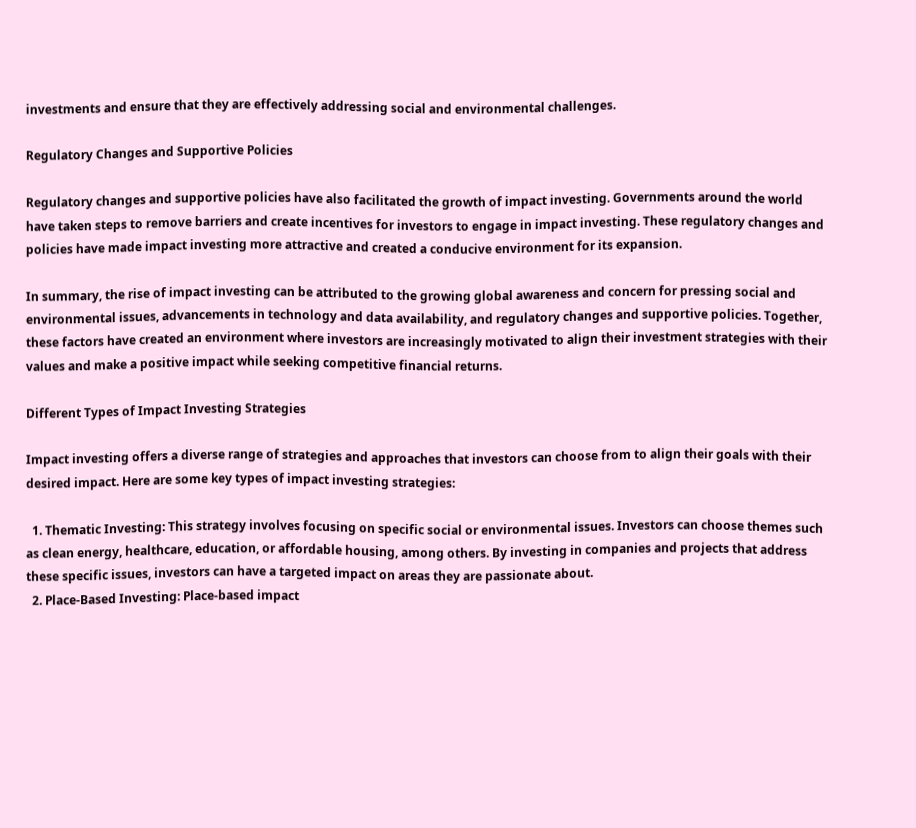investments and ensure that they are effectively addressing social and environmental challenges.

Regulatory Changes and Supportive Policies

Regulatory changes and supportive policies have also facilitated the growth of impact investing. Governments around the world have taken steps to remove barriers and create incentives for investors to engage in impact investing. These regulatory changes and policies have made impact investing more attractive and created a conducive environment for its expansion.

In summary, the rise of impact investing can be attributed to the growing global awareness and concern for pressing social and environmental issues, advancements in technology and data availability, and regulatory changes and supportive policies. Together, these factors have created an environment where investors are increasingly motivated to align their investment strategies with their values and make a positive impact while seeking competitive financial returns.

Different Types of Impact Investing Strategies

Impact investing offers a diverse range of strategies and approaches that investors can choose from to align their goals with their desired impact. Here are some key types of impact investing strategies:

  1. Thematic Investing: This strategy involves focusing on specific social or environmental issues. Investors can choose themes such as clean energy, healthcare, education, or affordable housing, among others. By investing in companies and projects that address these specific issues, investors can have a targeted impact on areas they are passionate about.
  2. Place-Based Investing: Place-based impact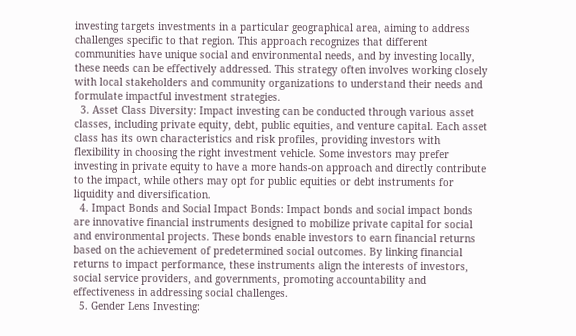investing targets investments in a particular geographical area, aiming to address challenges specific to that region. This approach recognizes that different communities have unique social and environmental needs, and by investing locally, these needs can be effectively addressed. This strategy often involves working closely with local stakeholders and community organizations to understand their needs and formulate impactful investment strategies.
  3. Asset Class Diversity: Impact investing can be conducted through various asset classes, including private equity, debt, public equities, and venture capital. Each asset class has its own characteristics and risk profiles, providing investors with flexibility in choosing the right investment vehicle. Some investors may prefer investing in private equity to have a more hands-on approach and directly contribute to the impact, while others may opt for public equities or debt instruments for liquidity and diversification.
  4. Impact Bonds and Social Impact Bonds: Impact bonds and social impact bonds are innovative financial instruments designed to mobilize private capital for social and environmental projects. These bonds enable investors to earn financial returns based on the achievement of predetermined social outcomes. By linking financial returns to impact performance, these instruments align the interests of investors, social service providers, and governments, promoting accountability and effectiveness in addressing social challenges.
  5. Gender Lens Investing: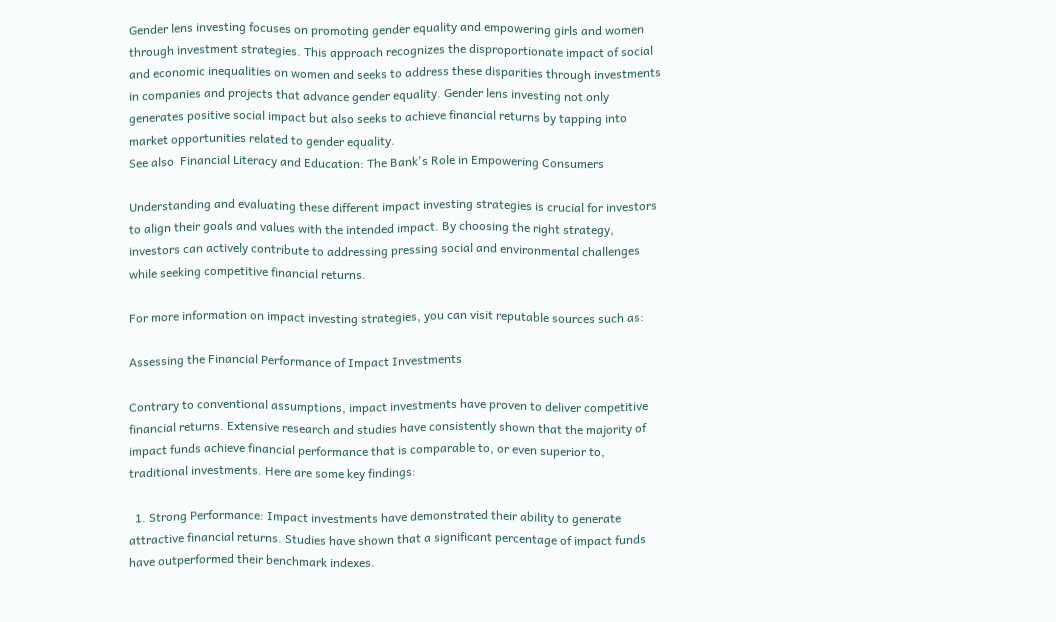Gender lens investing focuses on promoting gender equality and empowering girls and women through investment strategies. This approach recognizes the disproportionate impact of social and economic inequalities on women and seeks to address these disparities through investments in companies and projects that advance gender equality. Gender lens investing not only generates positive social impact but also seeks to achieve financial returns by tapping into market opportunities related to gender equality.
See also  Financial Literacy and Education: The Bank's Role in Empowering Consumers

Understanding and evaluating these different impact investing strategies is crucial for investors to align their goals and values with the intended impact. By choosing the right strategy, investors can actively contribute to addressing pressing social and environmental challenges while seeking competitive financial returns.

For more information on impact investing strategies, you can visit reputable sources such as:

Assessing the Financial Performance of Impact Investments

Contrary to conventional assumptions, impact investments have proven to deliver competitive financial returns. Extensive research and studies have consistently shown that the majority of impact funds achieve financial performance that is comparable to, or even superior to, traditional investments. Here are some key findings:

  1. Strong Performance: Impact investments have demonstrated their ability to generate attractive financial returns. Studies have shown that a significant percentage of impact funds have outperformed their benchmark indexes.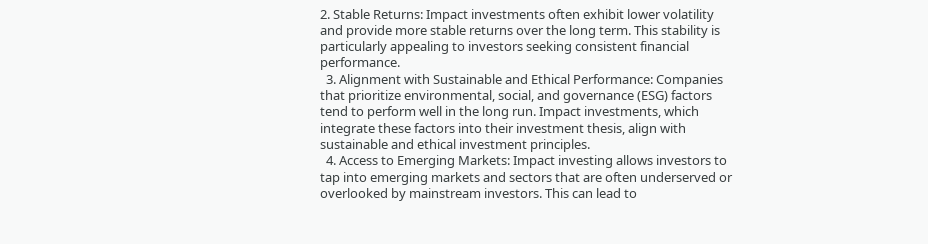2. Stable Returns: Impact investments often exhibit lower volatility and provide more stable returns over the long term. This stability is particularly appealing to investors seeking consistent financial performance.
  3. Alignment with Sustainable and Ethical Performance: Companies that prioritize environmental, social, and governance (ESG) factors tend to perform well in the long run. Impact investments, which integrate these factors into their investment thesis, align with sustainable and ethical investment principles.
  4. Access to Emerging Markets: Impact investing allows investors to tap into emerging markets and sectors that are often underserved or overlooked by mainstream investors. This can lead to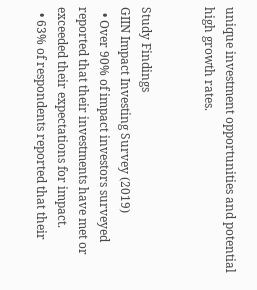unique investment opportunities and potential high growth rates.


Study Findings
GIIN Impact Investing Survey (2019)
  • Over 90% of impact investors surveyed reported that their investments have met or exceeded their expectations for impact.
  • 63% of respondents reported that their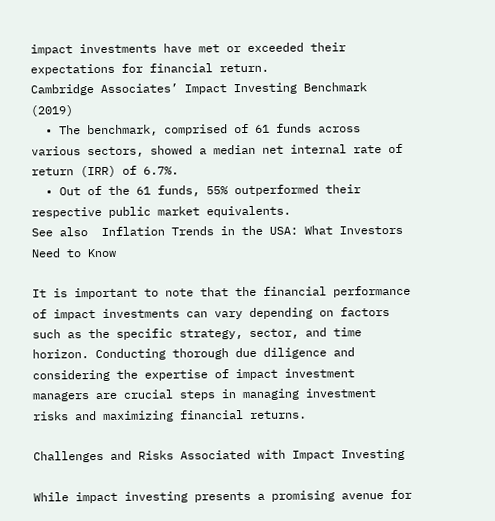impact investments have met or exceeded their expectations for financial return.
Cambridge Associates’ Impact Investing Benchmark (2019)
  • The benchmark, comprised of 61 funds across various sectors, showed a median net internal rate of return (IRR) of 6.7%.
  • Out of the 61 funds, 55% outperformed their respective public market equivalents.
See also  Inflation Trends in the USA: What Investors Need to Know

It is important to note that the financial performance of impact investments can vary depending on factors such as the specific strategy, sector, and time horizon. Conducting thorough due diligence and considering the expertise of impact investment managers are crucial steps in managing investment risks and maximizing financial returns.

Challenges and Risks Associated with Impact Investing

While impact investing presents a promising avenue for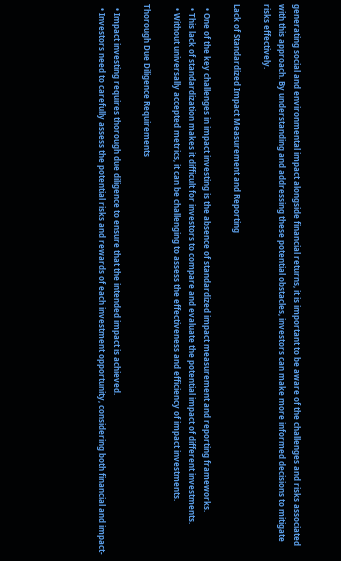generating social and environmental impact alongside financial returns, it is important to be aware of the challenges and risks associated with this approach. By understanding and addressing these potential obstacles, investors can make more informed decisions to mitigate risks effectively.

Lack of Standardized Impact Measurement and Reporting

  • One of the key challenges in impact investing is the absence of standardized impact measurement and reporting frameworks.
  • This lack of standardization makes it difficult for investors to compare and evaluate the potential impact of different investments.
  • Without universally accepted metrics, it can be challenging to assess the effectiveness and efficiency of impact investments.

Thorough Due Diligence Requirements

  • Impact investing requires thorough due diligence to ensure that the intended impact is achieved.
  • Investors need to carefully assess the potential risks and rewards of each investment opportunity, considering both financial and impact-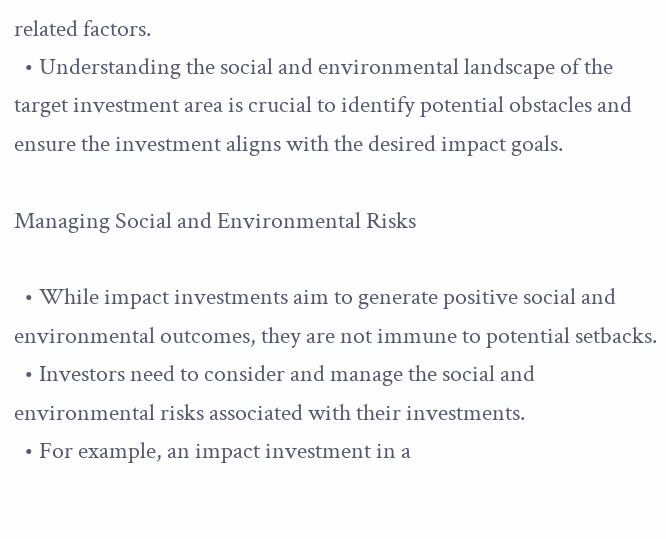related factors.
  • Understanding the social and environmental landscape of the target investment area is crucial to identify potential obstacles and ensure the investment aligns with the desired impact goals.

Managing Social and Environmental Risks

  • While impact investments aim to generate positive social and environmental outcomes, they are not immune to potential setbacks.
  • Investors need to consider and manage the social and environmental risks associated with their investments.
  • For example, an impact investment in a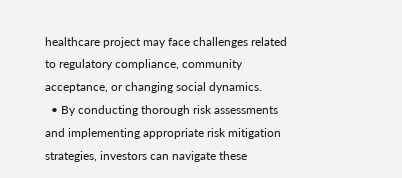healthcare project may face challenges related to regulatory compliance, community acceptance, or changing social dynamics.
  • By conducting thorough risk assessments and implementing appropriate risk mitigation strategies, investors can navigate these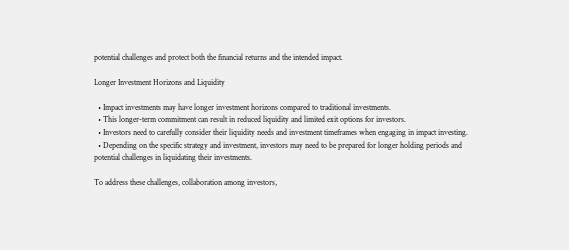potential challenges and protect both the financial returns and the intended impact.

Longer Investment Horizons and Liquidity

  • Impact investments may have longer investment horizons compared to traditional investments.
  • This longer-term commitment can result in reduced liquidity and limited exit options for investors.
  • Investors need to carefully consider their liquidity needs and investment timeframes when engaging in impact investing.
  • Depending on the specific strategy and investment, investors may need to be prepared for longer holding periods and potential challenges in liquidating their investments.

To address these challenges, collaboration among investors,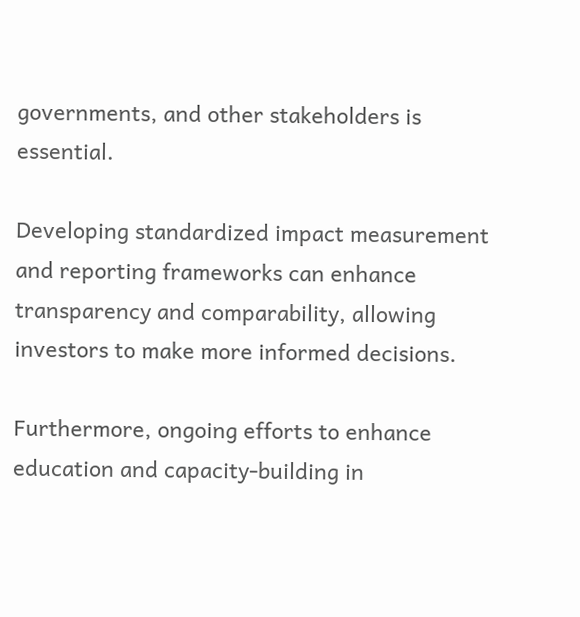governments, and other stakeholders is essential.

Developing standardized impact measurement and reporting frameworks can enhance transparency and comparability, allowing investors to make more informed decisions.

Furthermore, ongoing efforts to enhance education and capacity-building in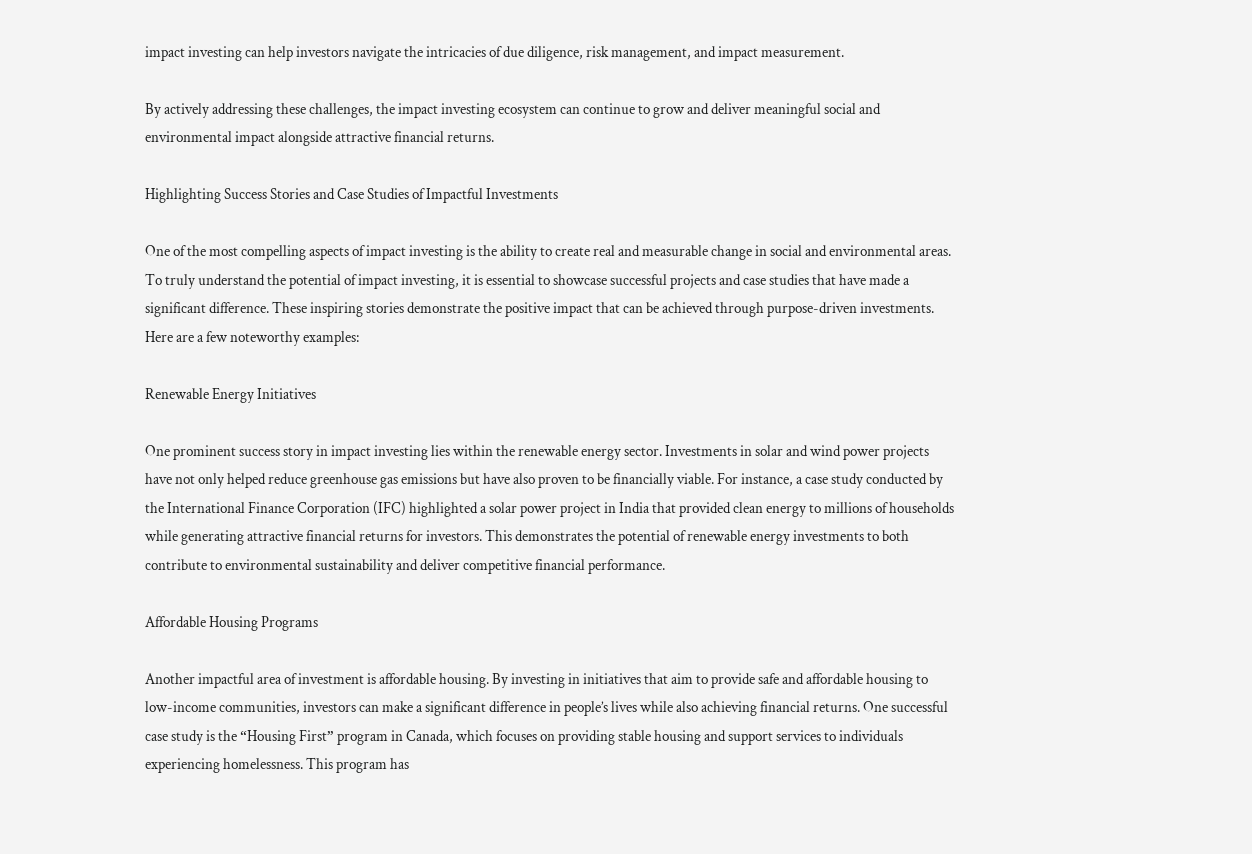impact investing can help investors navigate the intricacies of due diligence, risk management, and impact measurement.

By actively addressing these challenges, the impact investing ecosystem can continue to grow and deliver meaningful social and environmental impact alongside attractive financial returns.

Highlighting Success Stories and Case Studies of Impactful Investments

One of the most compelling aspects of impact investing is the ability to create real and measurable change in social and environmental areas. To truly understand the potential of impact investing, it is essential to showcase successful projects and case studies that have made a significant difference. These inspiring stories demonstrate the positive impact that can be achieved through purpose-driven investments. Here are a few noteworthy examples:

Renewable Energy Initiatives

One prominent success story in impact investing lies within the renewable energy sector. Investments in solar and wind power projects have not only helped reduce greenhouse gas emissions but have also proven to be financially viable. For instance, a case study conducted by the International Finance Corporation (IFC) highlighted a solar power project in India that provided clean energy to millions of households while generating attractive financial returns for investors. This demonstrates the potential of renewable energy investments to both contribute to environmental sustainability and deliver competitive financial performance.

Affordable Housing Programs

Another impactful area of investment is affordable housing. By investing in initiatives that aim to provide safe and affordable housing to low-income communities, investors can make a significant difference in people’s lives while also achieving financial returns. One successful case study is the “Housing First” program in Canada, which focuses on providing stable housing and support services to individuals experiencing homelessness. This program has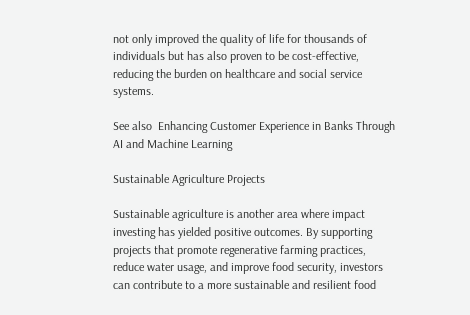not only improved the quality of life for thousands of individuals but has also proven to be cost-effective, reducing the burden on healthcare and social service systems.

See also  Enhancing Customer Experience in Banks Through AI and Machine Learning

Sustainable Agriculture Projects

Sustainable agriculture is another area where impact investing has yielded positive outcomes. By supporting projects that promote regenerative farming practices, reduce water usage, and improve food security, investors can contribute to a more sustainable and resilient food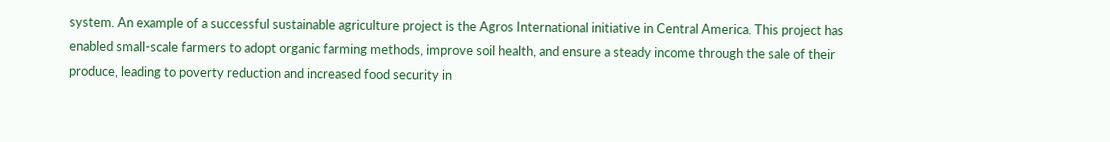system. An example of a successful sustainable agriculture project is the Agros International initiative in Central America. This project has enabled small-scale farmers to adopt organic farming methods, improve soil health, and ensure a steady income through the sale of their produce, leading to poverty reduction and increased food security in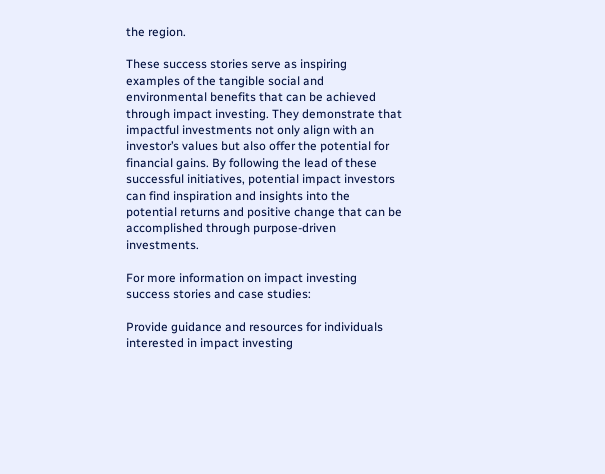the region.

These success stories serve as inspiring examples of the tangible social and environmental benefits that can be achieved through impact investing. They demonstrate that impactful investments not only align with an investor’s values but also offer the potential for financial gains. By following the lead of these successful initiatives, potential impact investors can find inspiration and insights into the potential returns and positive change that can be accomplished through purpose-driven investments.

For more information on impact investing success stories and case studies:

Provide guidance and resources for individuals interested in impact investing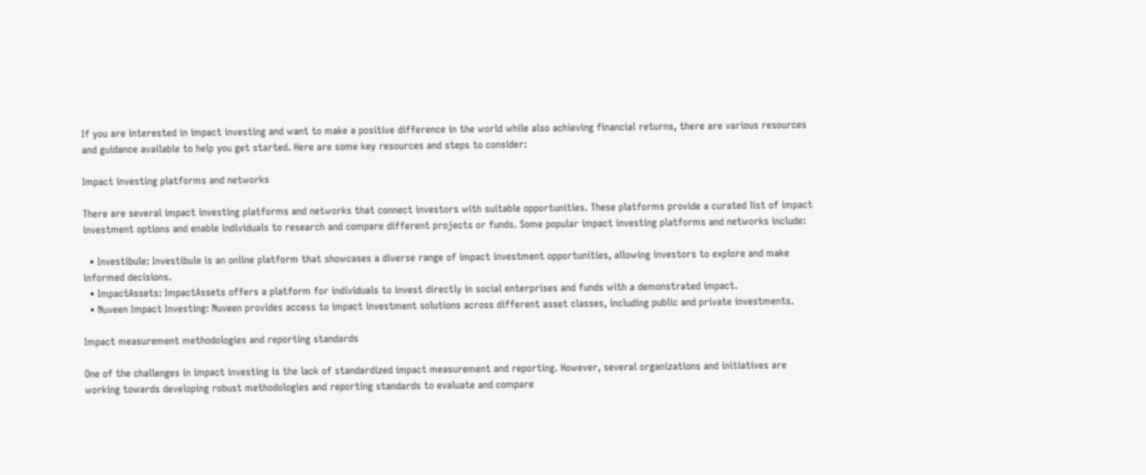If you are interested in impact investing and want to make a positive difference in the world while also achieving financial returns, there are various resources and guidance available to help you get started. Here are some key resources and steps to consider:

Impact investing platforms and networks

There are several impact investing platforms and networks that connect investors with suitable opportunities. These platforms provide a curated list of impact investment options and enable individuals to research and compare different projects or funds. Some popular impact investing platforms and networks include:

  • Investibule: Investibule is an online platform that showcases a diverse range of impact investment opportunities, allowing investors to explore and make informed decisions.
  • ImpactAssets: ImpactAssets offers a platform for individuals to invest directly in social enterprises and funds with a demonstrated impact.
  • Nuveen Impact Investing: Nuveen provides access to impact investment solutions across different asset classes, including public and private investments.

Impact measurement methodologies and reporting standards

One of the challenges in impact investing is the lack of standardized impact measurement and reporting. However, several organizations and initiatives are working towards developing robust methodologies and reporting standards to evaluate and compare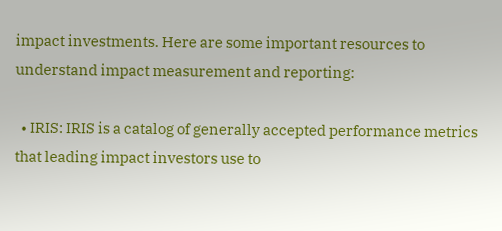impact investments. Here are some important resources to understand impact measurement and reporting:

  • IRIS: IRIS is a catalog of generally accepted performance metrics that leading impact investors use to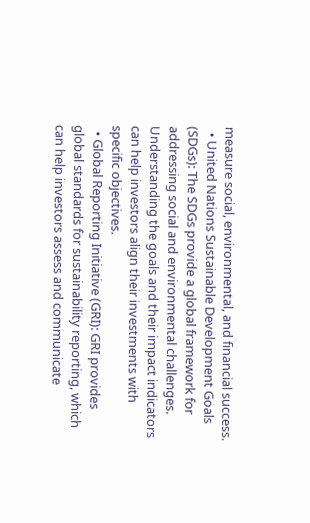measure social, environmental, and financial success.
  • United Nations Sustainable Development Goals (SDGs): The SDGs provide a global framework for addressing social and environmental challenges. Understanding the goals and their impact indicators can help investors align their investments with specific objectives.
  • Global Reporting Initiative (GRI): GRI provides global standards for sustainability reporting, which can help investors assess and communicate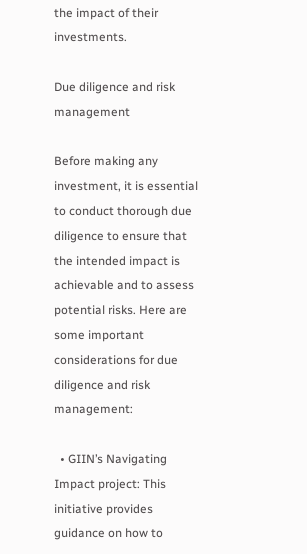the impact of their investments.

Due diligence and risk management

Before making any investment, it is essential to conduct thorough due diligence to ensure that the intended impact is achievable and to assess potential risks. Here are some important considerations for due diligence and risk management:

  • GIIN’s Navigating Impact project: This initiative provides guidance on how to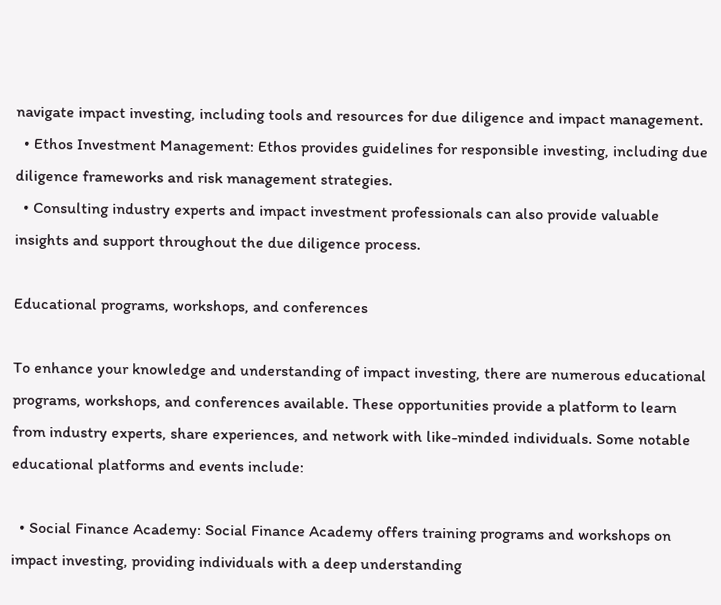navigate impact investing, including tools and resources for due diligence and impact management.
  • Ethos Investment Management: Ethos provides guidelines for responsible investing, including due diligence frameworks and risk management strategies.
  • Consulting industry experts and impact investment professionals can also provide valuable insights and support throughout the due diligence process.

Educational programs, workshops, and conferences

To enhance your knowledge and understanding of impact investing, there are numerous educational programs, workshops, and conferences available. These opportunities provide a platform to learn from industry experts, share experiences, and network with like-minded individuals. Some notable educational platforms and events include:

  • Social Finance Academy: Social Finance Academy offers training programs and workshops on impact investing, providing individuals with a deep understanding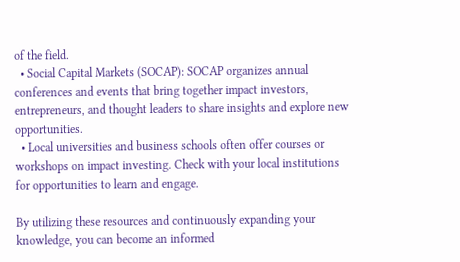of the field.
  • Social Capital Markets (SOCAP): SOCAP organizes annual conferences and events that bring together impact investors, entrepreneurs, and thought leaders to share insights and explore new opportunities.
  • Local universities and business schools often offer courses or workshops on impact investing. Check with your local institutions for opportunities to learn and engage.

By utilizing these resources and continuously expanding your knowledge, you can become an informed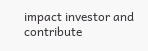impact investor and contribute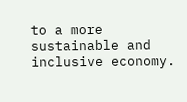to a more sustainable and inclusive economy.